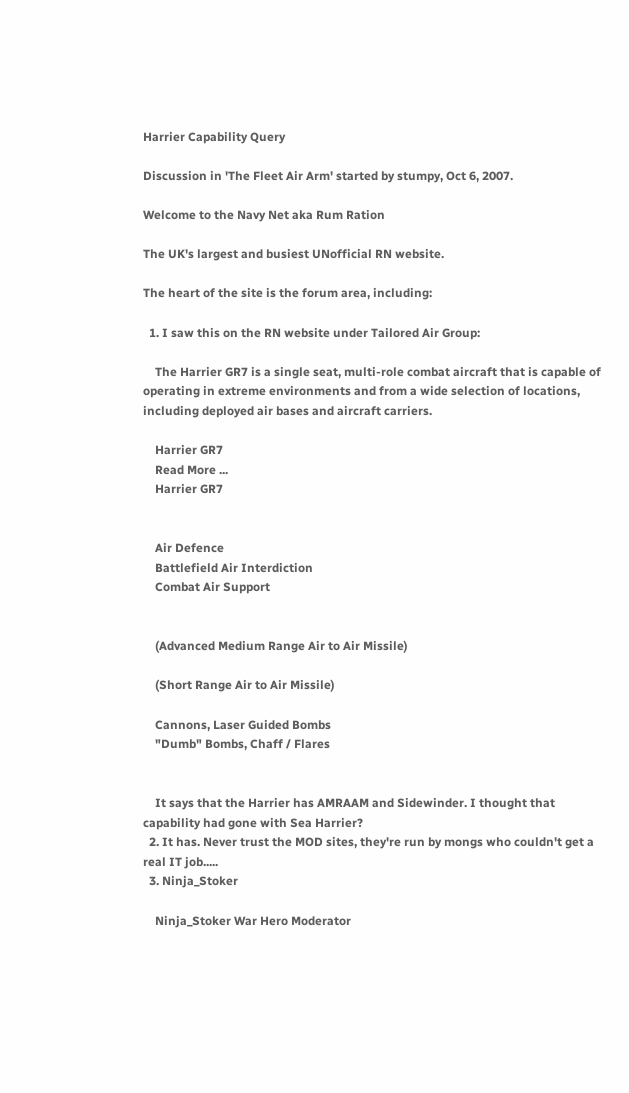Harrier Capability Query

Discussion in 'The Fleet Air Arm' started by stumpy, Oct 6, 2007.

Welcome to the Navy Net aka Rum Ration

The UK's largest and busiest UNofficial RN website.

The heart of the site is the forum area, including:

  1. I saw this on the RN website under Tailored Air Group:

    The Harrier GR7 is a single seat, multi-role combat aircraft that is capable of operating in extreme environments and from a wide selection of locations, including deployed air bases and aircraft carriers.

    Harrier GR7
    Read More ...
    Harrier GR7


    Air Defence
    Battlefield Air Interdiction
    Combat Air Support


    (Advanced Medium Range Air to Air Missile)

    (Short Range Air to Air Missile)

    Cannons, Laser Guided Bombs
    "Dumb" Bombs, Chaff / Flares


    It says that the Harrier has AMRAAM and Sidewinder. I thought that capability had gone with Sea Harrier?
  2. It has. Never trust the MOD sites, they're run by mongs who couldn't get a real IT job.....
  3. Ninja_Stoker

    Ninja_Stoker War Hero Moderator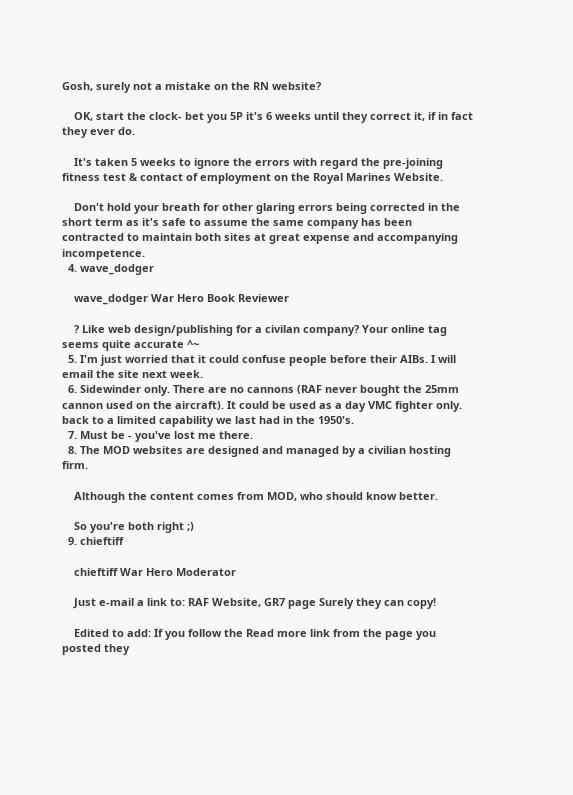Gosh, surely not a mistake on the RN website?

    OK, start the clock- bet you 5P it's 6 weeks until they correct it, if in fact they ever do.

    It's taken 5 weeks to ignore the errors with regard the pre-joining fitness test & contact of employment on the Royal Marines Website.

    Don't hold your breath for other glaring errors being corrected in the short term as it's safe to assume the same company has been contracted to maintain both sites at great expense and accompanying incompetence.
  4. wave_dodger

    wave_dodger War Hero Book Reviewer

    ? Like web design/publishing for a civilan company? Your online tag seems quite accurate ^~
  5. I'm just worried that it could confuse people before their AIBs. I will email the site next week.
  6. Sidewinder only. There are no cannons (RAF never bought the 25mm cannon used on the aircraft). It could be used as a day VMC fighter only. back to a limited capability we last had in the 1950's.
  7. Must be - you've lost me there.
  8. The MOD websites are designed and managed by a civilian hosting firm.

    Although the content comes from MOD, who should know better.

    So you're both right ;)
  9. chieftiff

    chieftiff War Hero Moderator

    Just e-mail a link to: RAF Website, GR7 page Surely they can copy!

    Edited to add: If you follow the Read more link from the page you posted they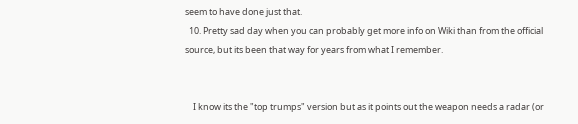seem to have done just that.
  10. Pretty sad day when you can probably get more info on Wiki than from the official source, but its been that way for years from what I remember.


    I know its the "top trumps" version but as it points out the weapon needs a radar (or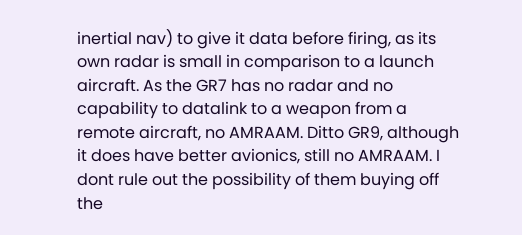inertial nav) to give it data before firing, as its own radar is small in comparison to a launch aircraft. As the GR7 has no radar and no capability to datalink to a weapon from a remote aircraft, no AMRAAM. Ditto GR9, although it does have better avionics, still no AMRAAM. I dont rule out the possibility of them buying off the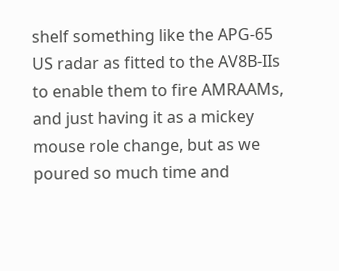shelf something like the APG-65 US radar as fitted to the AV8B-IIs to enable them to fire AMRAAMs, and just having it as a mickey mouse role change, but as we poured so much time and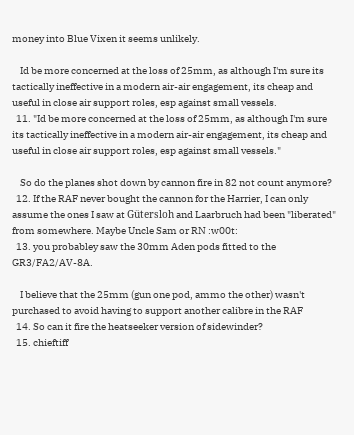money into Blue Vixen it seems unlikely.

    Id be more concerned at the loss of 25mm, as although I'm sure its tactically ineffective in a modern air-air engagement, its cheap and useful in close air support roles, esp against small vessels.
  11. "Id be more concerned at the loss of 25mm, as although I'm sure its tactically ineffective in a modern air-air engagement, its cheap and useful in close air support roles, esp against small vessels."

    So do the planes shot down by cannon fire in 82 not count anymore?
  12. If the RAF never bought the cannon for the Harrier, I can only assume the ones I saw at Gütersloh and Laarbruch had been "liberated" from somewhere. Maybe Uncle Sam or RN :w00t:
  13. you probabley saw the 30mm Aden pods fitted to the GR3/FA2/AV-8A.

    I believe that the 25mm (gun one pod, ammo the other) wasn't purchased to avoid having to support another calibre in the RAF
  14. So can it fire the heatseeker version of sidewinder?
  15. chieftiff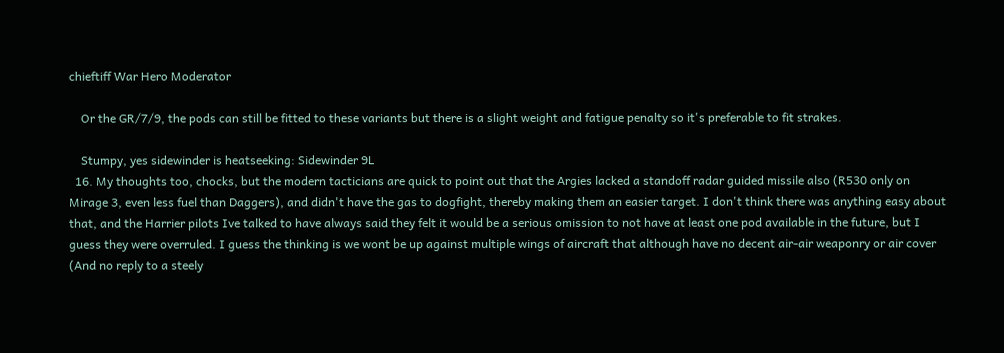chieftiff War Hero Moderator

    Or the GR/7/9, the pods can still be fitted to these variants but there is a slight weight and fatigue penalty so it's preferable to fit strakes.

    Stumpy, yes sidewinder is heatseeking: Sidewinder 9L
  16. My thoughts too, chocks, but the modern tacticians are quick to point out that the Argies lacked a standoff radar guided missile also (R530 only on Mirage 3, even less fuel than Daggers), and didn't have the gas to dogfight, thereby making them an easier target. I don't think there was anything easy about that, and the Harrier pilots Ive talked to have always said they felt it would be a serious omission to not have at least one pod available in the future, but I guess they were overruled. I guess the thinking is we wont be up against multiple wings of aircraft that although have no decent air-air weaponry or air cover (And no reply to a steely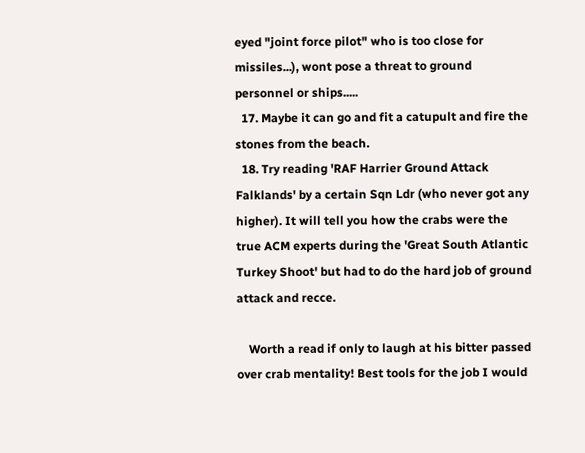eyed "joint force pilot" who is too close for missiles...), wont pose a threat to ground personnel or ships.....
  17. Maybe it can go and fit a catupult and fire the stones from the beach.
  18. Try reading 'RAF Harrier Ground Attack Falklands' by a certain Sqn Ldr (who never got any higher). It will tell you how the crabs were the true ACM experts during the 'Great South Atlantic Turkey Shoot' but had to do the hard job of ground attack and recce.

    Worth a read if only to laugh at his bitter passed over crab mentality! Best tools for the job I would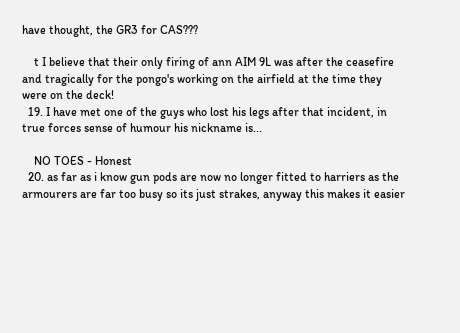have thought, the GR3 for CAS???

    t I believe that their only firing of ann AIM 9L was after the ceasefire and tragically for the pongo's working on the airfield at the time they were on the deck!
  19. I have met one of the guys who lost his legs after that incident, in true forces sense of humour his nickname is...

    NO TOES - Honest
  20. as far as i know gun pods are now no longer fitted to harriers as the armourers are far too busy so its just strakes, anyway this makes it easier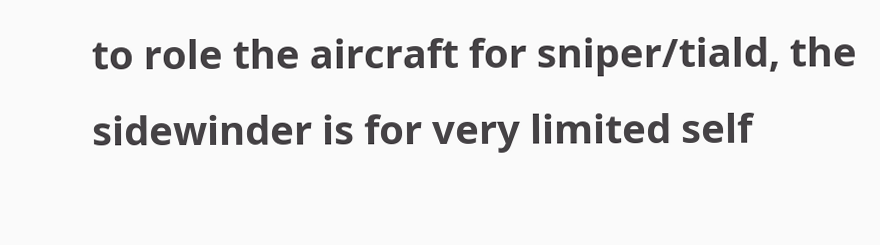to role the aircraft for sniper/tiald, the sidewinder is for very limited self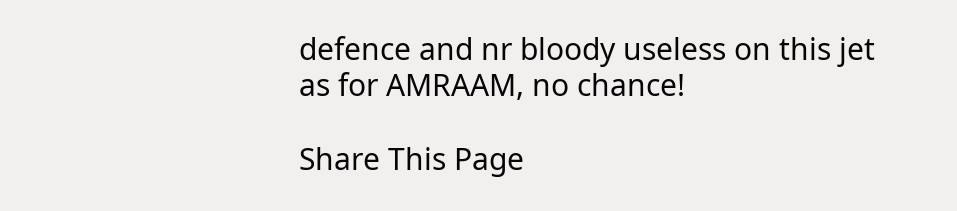defence and nr bloody useless on this jet as for AMRAAM, no chance!

Share This Page